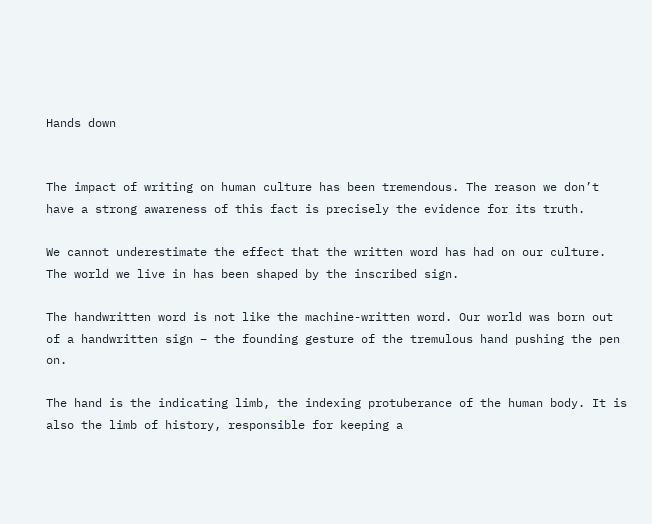Hands down


The impact of writing on human culture has been tremendous. The reason we don’t have a strong awareness of this fact is precisely the evidence for its truth.

We cannot underestimate the effect that the written word has had on our culture. The world we live in has been shaped by the inscribed sign.

The handwritten word is not like the machine-written word. Our world was born out of a handwritten sign – the founding gesture of the tremulous hand pushing the pen on.

The hand is the indicating limb, the indexing protuberance of the human body. It is also the limb of history, responsible for keeping a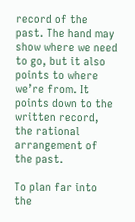record of the past. The hand may show where we need to go, but it also points to where we’re from. It points down to the written record, the rational arrangement of the past.

To plan far into the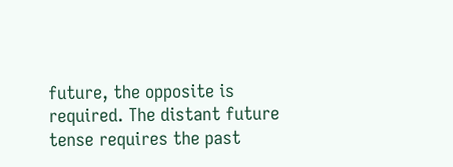future, the opposite is required. The distant future tense requires the past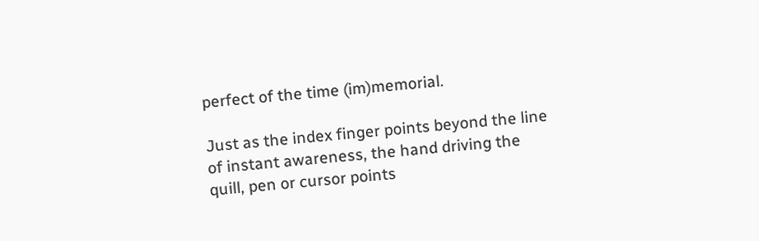perfect of the time (im)memorial.

Just as the index finger points beyond the line of instant awareness, the hand driving the quill, pen or cursor points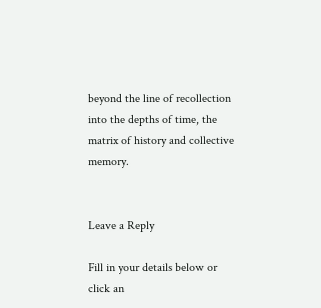beyond the line of recollection into the depths of time, the matrix of history and collective memory.


Leave a Reply

Fill in your details below or click an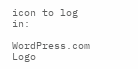icon to log in:

WordPress.com Logo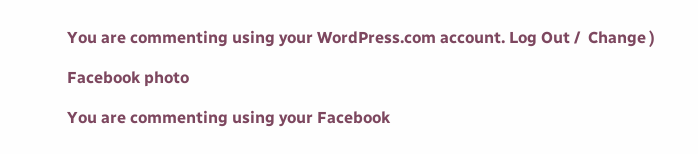You are commenting using your WordPress.com account. Log Out /  Change )

Facebook photo

You are commenting using your Facebook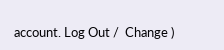account. Log Out /  Change )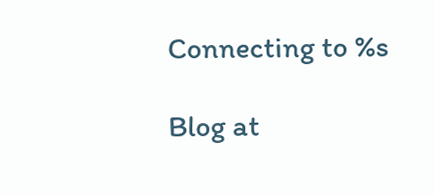Connecting to %s

Blog at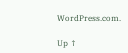WordPress.com.

Up ↑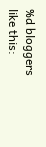%d bloggers like this: